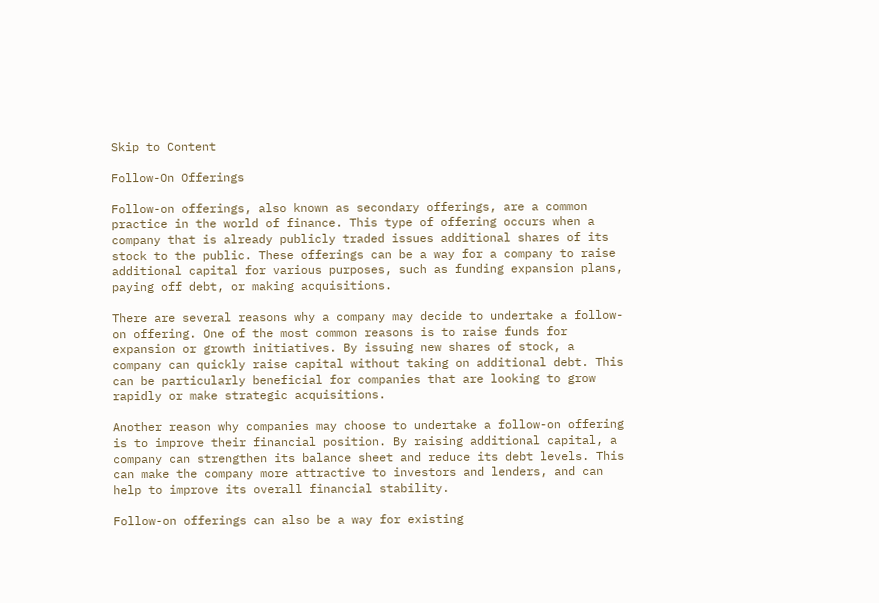Skip to Content

Follow-On Offerings

Follow-on offerings, also known as secondary offerings, are a common practice in the world of finance. This type of offering occurs when a company that is already publicly traded issues additional shares of its stock to the public. These offerings can be a way for a company to raise additional capital for various purposes, such as funding expansion plans, paying off debt, or making acquisitions.

There are several reasons why a company may decide to undertake a follow-on offering. One of the most common reasons is to raise funds for expansion or growth initiatives. By issuing new shares of stock, a company can quickly raise capital without taking on additional debt. This can be particularly beneficial for companies that are looking to grow rapidly or make strategic acquisitions.

Another reason why companies may choose to undertake a follow-on offering is to improve their financial position. By raising additional capital, a company can strengthen its balance sheet and reduce its debt levels. This can make the company more attractive to investors and lenders, and can help to improve its overall financial stability.

Follow-on offerings can also be a way for existing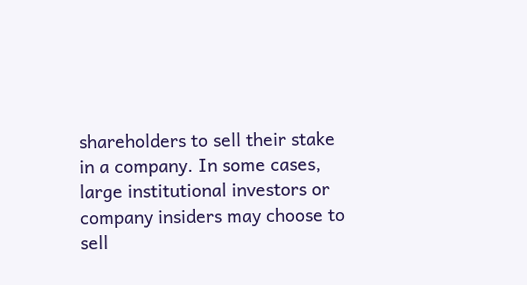shareholders to sell their stake in a company. In some cases, large institutional investors or company insiders may choose to sell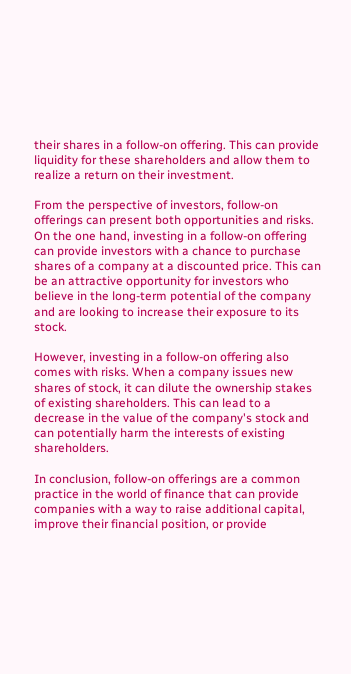their shares in a follow-on offering. This can provide liquidity for these shareholders and allow them to realize a return on their investment.

From the perspective of investors, follow-on offerings can present both opportunities and risks. On the one hand, investing in a follow-on offering can provide investors with a chance to purchase shares of a company at a discounted price. This can be an attractive opportunity for investors who believe in the long-term potential of the company and are looking to increase their exposure to its stock.

However, investing in a follow-on offering also comes with risks. When a company issues new shares of stock, it can dilute the ownership stakes of existing shareholders. This can lead to a decrease in the value of the company's stock and can potentially harm the interests of existing shareholders.

In conclusion, follow-on offerings are a common practice in the world of finance that can provide companies with a way to raise additional capital, improve their financial position, or provide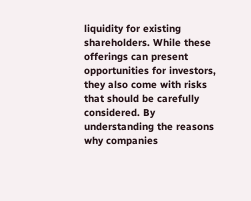liquidity for existing shareholders. While these offerings can present opportunities for investors, they also come with risks that should be carefully considered. By understanding the reasons why companies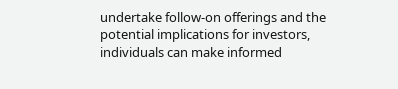undertake follow-on offerings and the potential implications for investors, individuals can make informed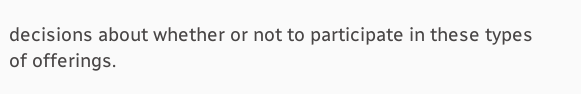decisions about whether or not to participate in these types of offerings.